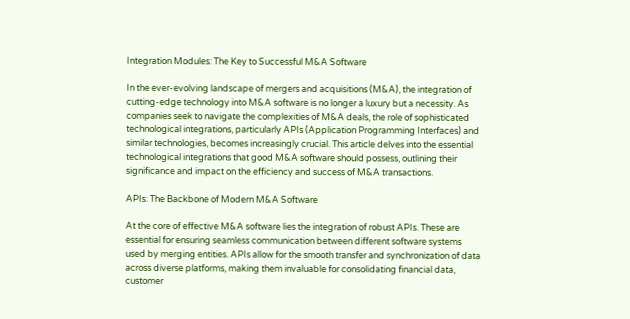Integration Modules: The Key to Successful M&A Software

In the ever-evolving landscape of mergers and acquisitions (M&A), the integration of cutting-edge technology into M&A software is no longer a luxury but a necessity. As companies seek to navigate the complexities of M&A deals, the role of sophisticated technological integrations, particularly APIs (Application Programming Interfaces) and similar technologies, becomes increasingly crucial. This article delves into the essential technological integrations that good M&A software should possess, outlining their significance and impact on the efficiency and success of M&A transactions.

APIs: The Backbone of Modern M&A Software

At the core of effective M&A software lies the integration of robust APIs. These are essential for ensuring seamless communication between different software systems used by merging entities. APIs allow for the smooth transfer and synchronization of data across diverse platforms, making them invaluable for consolidating financial data, customer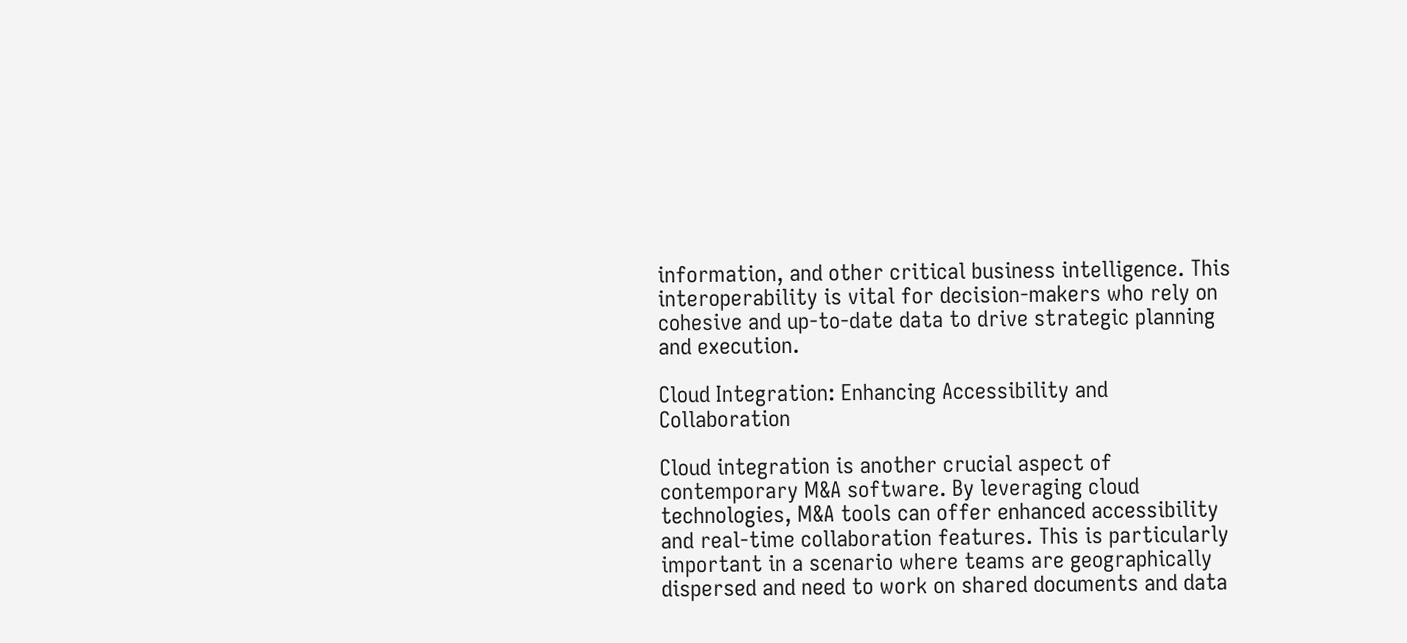information, and other critical business intelligence. This interoperability is vital for decision-makers who rely on cohesive and up-to-date data to drive strategic planning and execution.

Cloud Integration: Enhancing Accessibility and Collaboration

Cloud integration is another crucial aspect of contemporary M&A software. By leveraging cloud technologies, M&A tools can offer enhanced accessibility and real-time collaboration features. This is particularly important in a scenario where teams are geographically dispersed and need to work on shared documents and data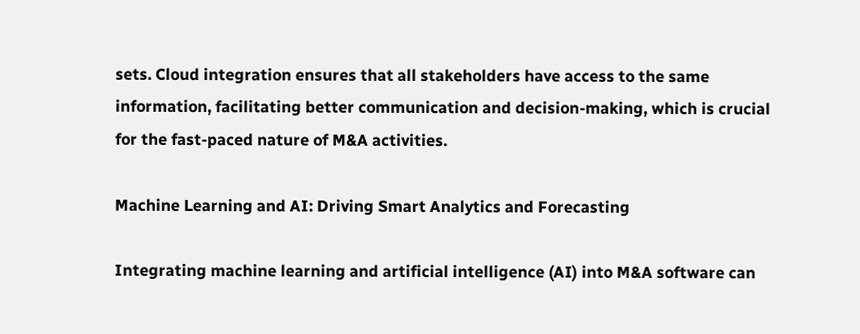sets. Cloud integration ensures that all stakeholders have access to the same information, facilitating better communication and decision-making, which is crucial for the fast-paced nature of M&A activities.

Machine Learning and AI: Driving Smart Analytics and Forecasting

Integrating machine learning and artificial intelligence (AI) into M&A software can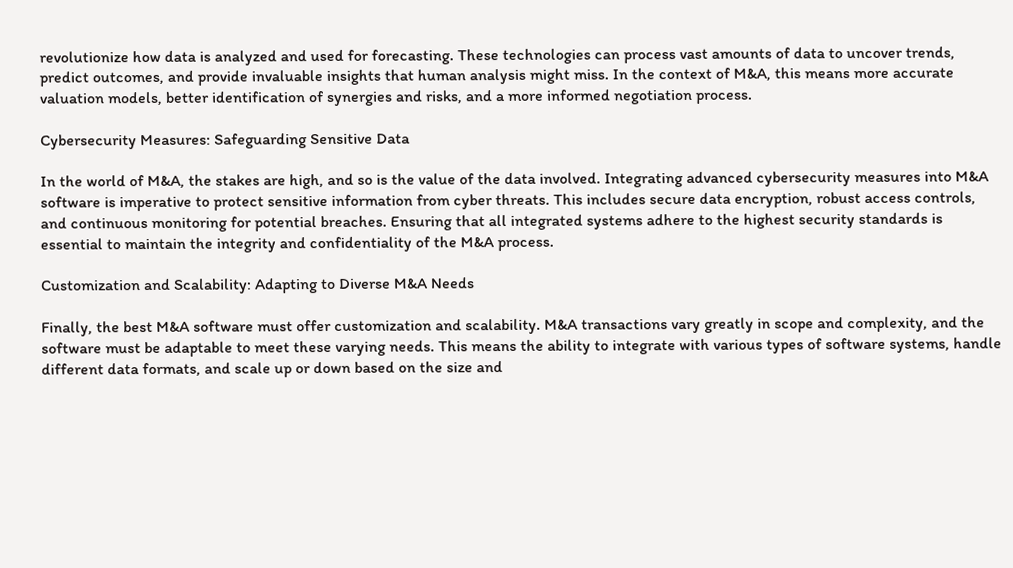revolutionize how data is analyzed and used for forecasting. These technologies can process vast amounts of data to uncover trends, predict outcomes, and provide invaluable insights that human analysis might miss. In the context of M&A, this means more accurate valuation models, better identification of synergies and risks, and a more informed negotiation process.

Cybersecurity Measures: Safeguarding Sensitive Data

In the world of M&A, the stakes are high, and so is the value of the data involved. Integrating advanced cybersecurity measures into M&A software is imperative to protect sensitive information from cyber threats. This includes secure data encryption, robust access controls, and continuous monitoring for potential breaches. Ensuring that all integrated systems adhere to the highest security standards is essential to maintain the integrity and confidentiality of the M&A process.

Customization and Scalability: Adapting to Diverse M&A Needs

Finally, the best M&A software must offer customization and scalability. M&A transactions vary greatly in scope and complexity, and the software must be adaptable to meet these varying needs. This means the ability to integrate with various types of software systems, handle different data formats, and scale up or down based on the size and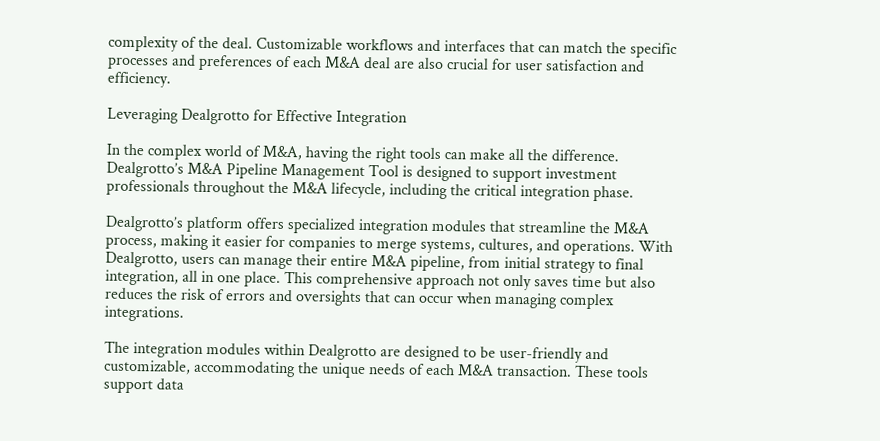complexity of the deal. Customizable workflows and interfaces that can match the specific processes and preferences of each M&A deal are also crucial for user satisfaction and efficiency.

Leveraging Dealgrotto for Effective Integration

In the complex world of M&A, having the right tools can make all the difference. Dealgrotto’s M&A Pipeline Management Tool is designed to support investment professionals throughout the M&A lifecycle, including the critical integration phase.

Dealgrotto’s platform offers specialized integration modules that streamline the M&A process, making it easier for companies to merge systems, cultures, and operations. With Dealgrotto, users can manage their entire M&A pipeline, from initial strategy to final integration, all in one place. This comprehensive approach not only saves time but also reduces the risk of errors and oversights that can occur when managing complex integrations.

The integration modules within Dealgrotto are designed to be user-friendly and customizable, accommodating the unique needs of each M&A transaction. These tools support data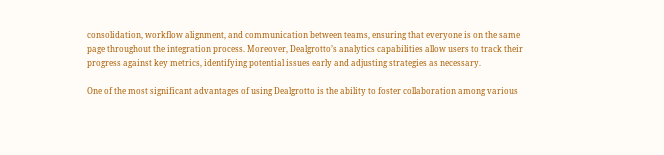consolidation, workflow alignment, and communication between teams, ensuring that everyone is on the same page throughout the integration process. Moreover, Dealgrotto’s analytics capabilities allow users to track their progress against key metrics, identifying potential issues early and adjusting strategies as necessary.

One of the most significant advantages of using Dealgrotto is the ability to foster collaboration among various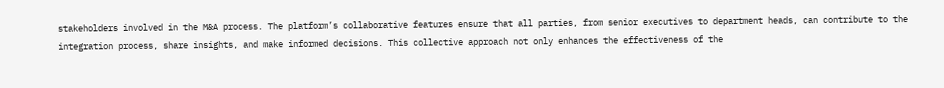stakeholders involved in the M&A process. The platform’s collaborative features ensure that all parties, from senior executives to department heads, can contribute to the integration process, share insights, and make informed decisions. This collective approach not only enhances the effectiveness of the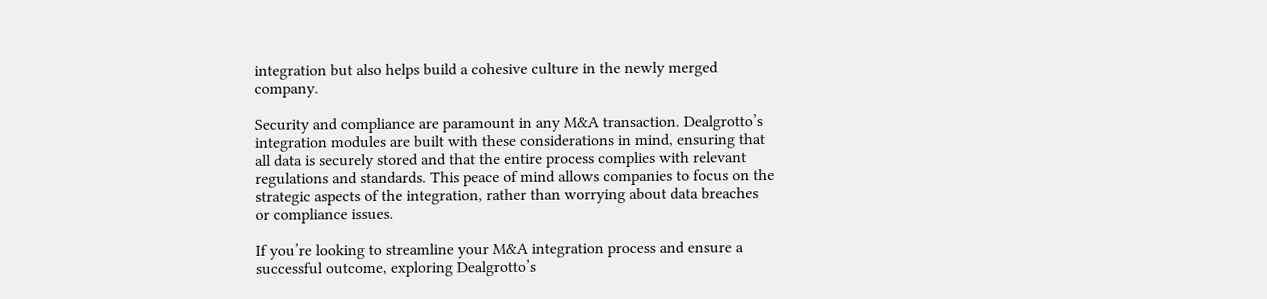integration but also helps build a cohesive culture in the newly merged company.

Security and compliance are paramount in any M&A transaction. Dealgrotto’s integration modules are built with these considerations in mind, ensuring that all data is securely stored and that the entire process complies with relevant regulations and standards. This peace of mind allows companies to focus on the strategic aspects of the integration, rather than worrying about data breaches or compliance issues.

If you’re looking to streamline your M&A integration process and ensure a successful outcome, exploring Dealgrotto’s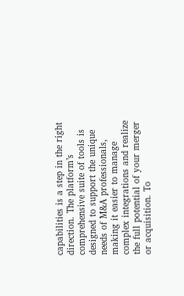capabilities is a step in the right direction. The platform’s comprehensive suite of tools is designed to support the unique needs of M&A professionals, making it easier to manage complex integrations and realize the full potential of your merger or acquisition. To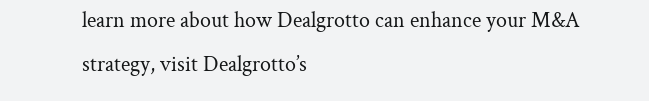learn more about how Dealgrotto can enhance your M&A strategy, visit Dealgrotto’s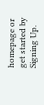homepage or get started by Signing Up.